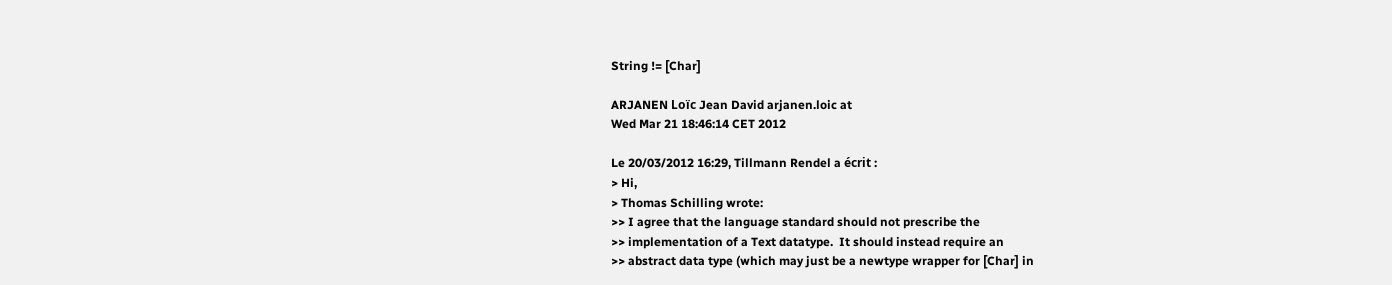String != [Char]

ARJANEN Loïc Jean David arjanen.loic at
Wed Mar 21 18:46:14 CET 2012

Le 20/03/2012 16:29, Tillmann Rendel a écrit :
> Hi,
> Thomas Schilling wrote:
>> I agree that the language standard should not prescribe the
>> implementation of a Text datatype.  It should instead require an
>> abstract data type (which may just be a newtype wrapper for [Char] in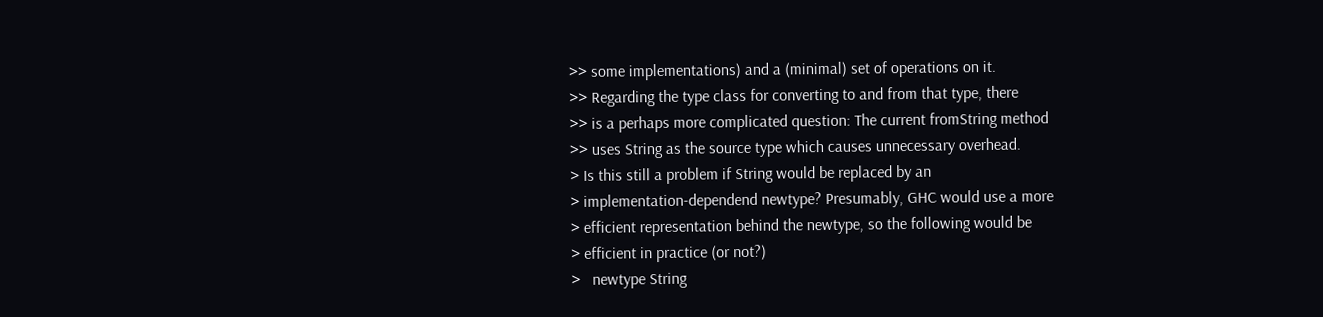>> some implementations) and a (minimal) set of operations on it.
>> Regarding the type class for converting to and from that type, there
>> is a perhaps more complicated question: The current fromString method
>> uses String as the source type which causes unnecessary overhead.
> Is this still a problem if String would be replaced by an
> implementation-dependend newtype? Presumably, GHC would use a more
> efficient representation behind the newtype, so the following would be
> efficient in practice (or not?)
>   newtype String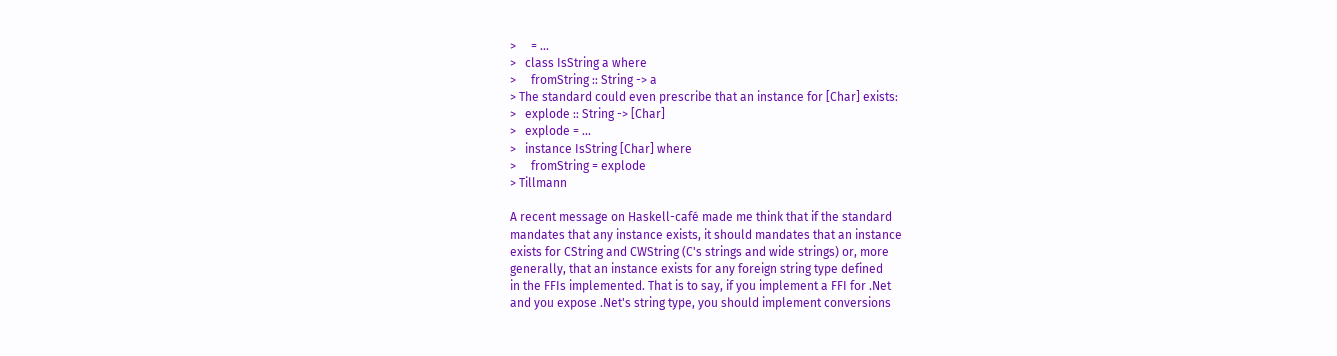>     = ...
>   class IsString a where
>     fromString :: String -> a
> The standard could even prescribe that an instance for [Char] exists:
>   explode :: String -> [Char]
>   explode = ...
>   instance IsString [Char] where
>     fromString = explode
> Tillmann

A recent message on Haskell-café made me think that if the standard
mandates that any instance exists, it should mandates that an instance
exists for CString and CWString (C's strings and wide strings) or, more
generally, that an instance exists for any foreign string type defined
in the FFIs implemented. That is to say, if you implement a FFI for .Net
and you expose .Net's string type, you should implement conversions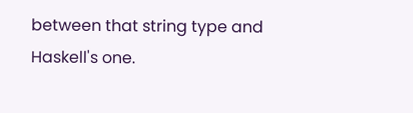between that string type and Haskell's one.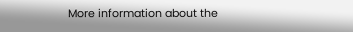More information about the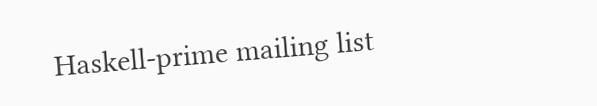Haskell-prime mailing list